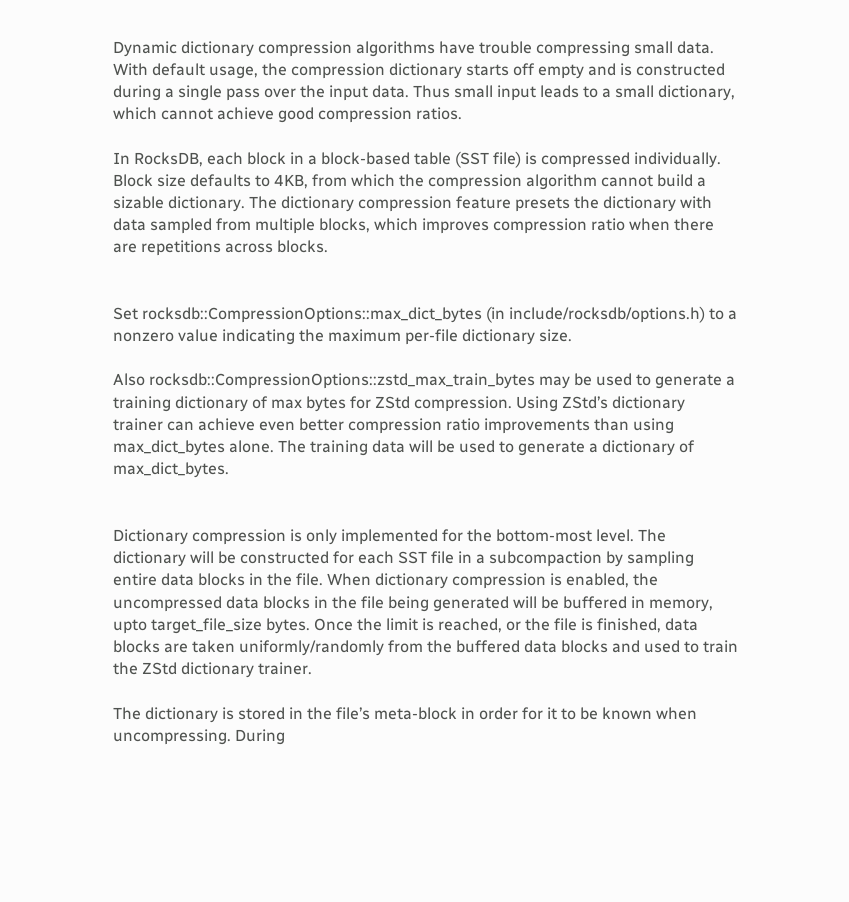Dynamic dictionary compression algorithms have trouble compressing small data. With default usage, the compression dictionary starts off empty and is constructed during a single pass over the input data. Thus small input leads to a small dictionary, which cannot achieve good compression ratios.

In RocksDB, each block in a block-based table (SST file) is compressed individually. Block size defaults to 4KB, from which the compression algorithm cannot build a sizable dictionary. The dictionary compression feature presets the dictionary with data sampled from multiple blocks, which improves compression ratio when there are repetitions across blocks.


Set rocksdb::CompressionOptions::max_dict_bytes (in include/rocksdb/options.h) to a nonzero value indicating the maximum per-file dictionary size.

Also rocksdb::CompressionOptions::zstd_max_train_bytes may be used to generate a training dictionary of max bytes for ZStd compression. Using ZStd’s dictionary trainer can achieve even better compression ratio improvements than using max_dict_bytes alone. The training data will be used to generate a dictionary of max_dict_bytes.


Dictionary compression is only implemented for the bottom-most level. The dictionary will be constructed for each SST file in a subcompaction by sampling entire data blocks in the file. When dictionary compression is enabled, the uncompressed data blocks in the file being generated will be buffered in memory, upto target_file_size bytes. Once the limit is reached, or the file is finished, data blocks are taken uniformly/randomly from the buffered data blocks and used to train the ZStd dictionary trainer.

The dictionary is stored in the file’s meta-block in order for it to be known when uncompressing. During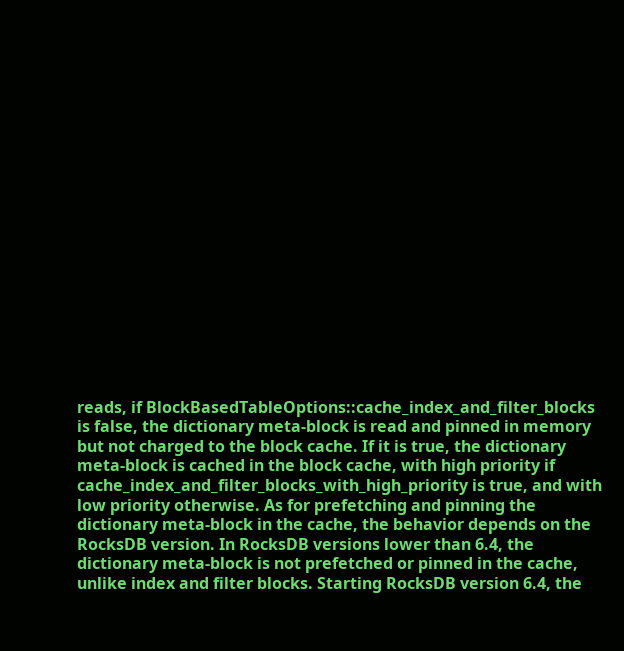reads, if BlockBasedTableOptions::cache_index_and_filter_blocks is false, the dictionary meta-block is read and pinned in memory but not charged to the block cache. If it is true, the dictionary meta-block is cached in the block cache, with high priority if cache_index_and_filter_blocks_with_high_priority is true, and with low priority otherwise. As for prefetching and pinning the dictionary meta-block in the cache, the behavior depends on the RocksDB version. In RocksDB versions lower than 6.4, the dictionary meta-block is not prefetched or pinned in the cache, unlike index and filter blocks. Starting RocksDB version 6.4, the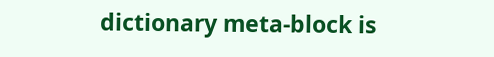dictionary meta-block is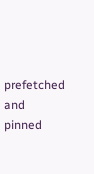prefetched and pinned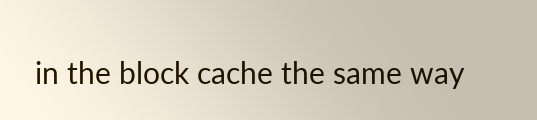in the block cache the same way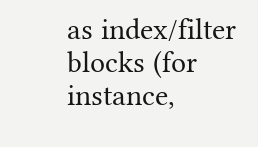as index/filter blocks (for instance,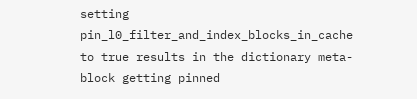setting pin_l0_filter_and_index_blocks_in_cache to true results in the dictionary meta-block getting pinned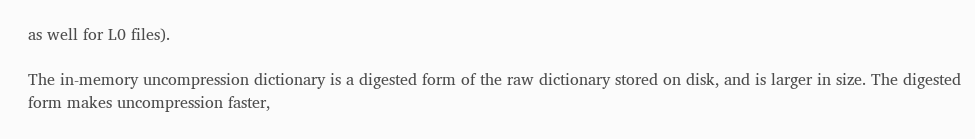as well for L0 files).

The in-memory uncompression dictionary is a digested form of the raw dictionary stored on disk, and is larger in size. The digested form makes uncompression faster,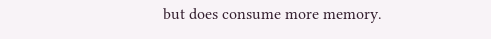but does consume more memory.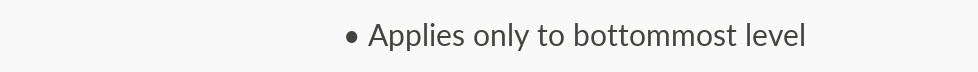• Applies only to bottommost level